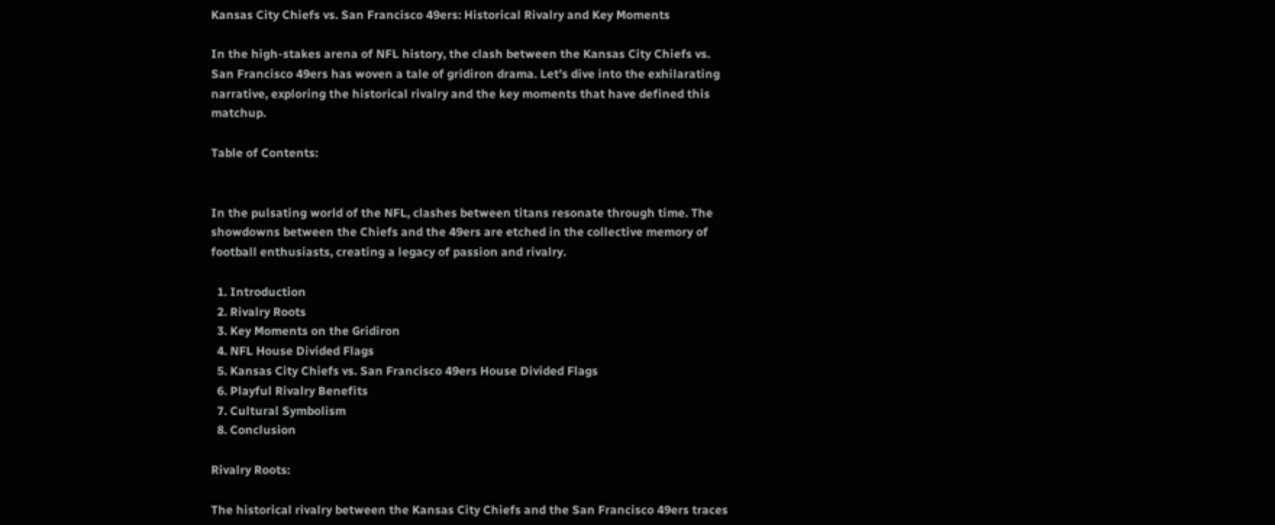Kansas City Chiefs vs. San Francisco 49ers: Historical Rivalry and Key Moments

In the high-stakes arena of NFL history, the clash between the Kansas City Chiefs vs. San Francisco 49ers has woven a tale of gridiron drama. Let’s dive into the exhilarating narrative, exploring the historical rivalry and the key moments that have defined this matchup.

Table of Contents:


In the pulsating world of the NFL, clashes between titans resonate through time. The showdowns between the Chiefs and the 49ers are etched in the collective memory of football enthusiasts, creating a legacy of passion and rivalry.

  1. Introduction
  2. Rivalry Roots
  3. Key Moments on the Gridiron
  4. NFL House Divided Flags
  5. Kansas City Chiefs vs. San Francisco 49ers House Divided Flags
  6. Playful Rivalry Benefits
  7. Cultural Symbolism
  8. Conclusion

Rivalry Roots:

The historical rivalry between the Kansas City Chiefs and the San Francisco 49ers traces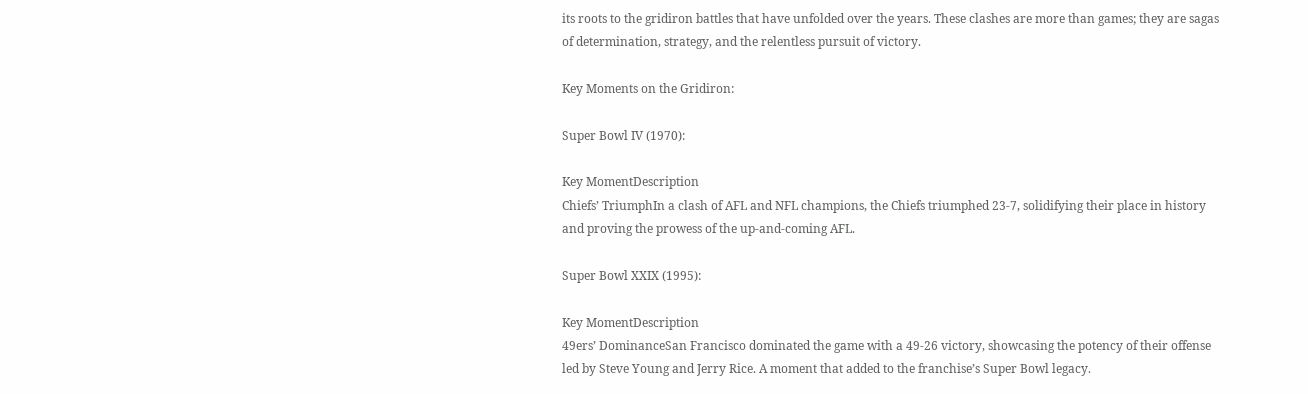its roots to the gridiron battles that have unfolded over the years. These clashes are more than games; they are sagas of determination, strategy, and the relentless pursuit of victory.

Key Moments on the Gridiron:

Super Bowl IV (1970):

Key MomentDescription
Chiefs’ TriumphIn a clash of AFL and NFL champions, the Chiefs triumphed 23-7, solidifying their place in history and proving the prowess of the up-and-coming AFL.

Super Bowl XXIX (1995):

Key MomentDescription
49ers’ DominanceSan Francisco dominated the game with a 49-26 victory, showcasing the potency of their offense led by Steve Young and Jerry Rice. A moment that added to the franchise’s Super Bowl legacy.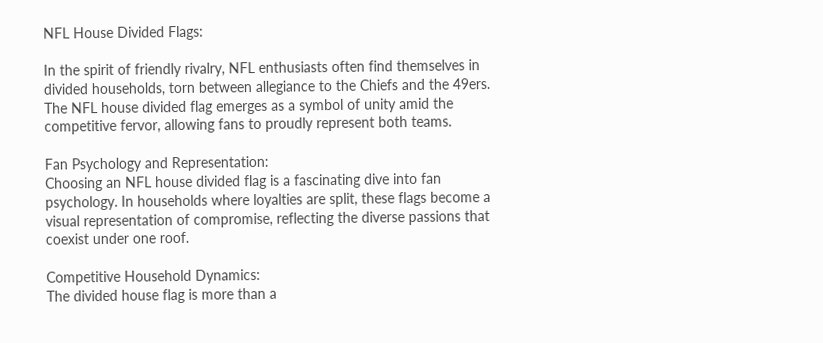NFL House Divided Flags:

In the spirit of friendly rivalry, NFL enthusiasts often find themselves in divided households, torn between allegiance to the Chiefs and the 49ers. The NFL house divided flag emerges as a symbol of unity amid the competitive fervor, allowing fans to proudly represent both teams.

Fan Psychology and Representation:
Choosing an NFL house divided flag is a fascinating dive into fan psychology. In households where loyalties are split, these flags become a visual representation of compromise, reflecting the diverse passions that coexist under one roof.

Competitive Household Dynamics:
The divided house flag is more than a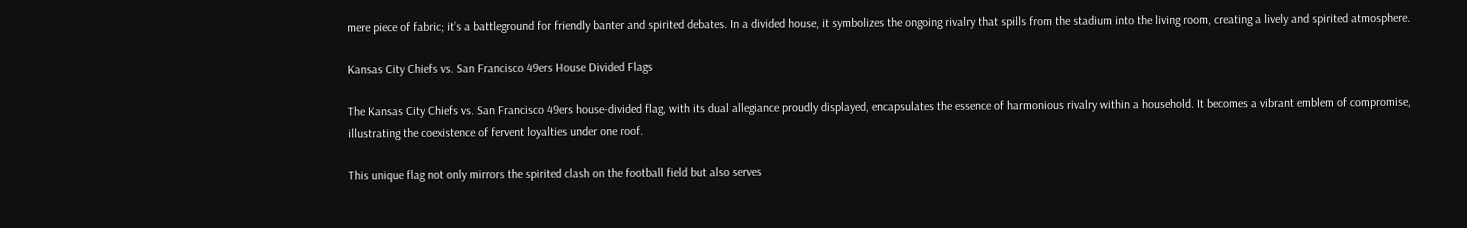mere piece of fabric; it’s a battleground for friendly banter and spirited debates. In a divided house, it symbolizes the ongoing rivalry that spills from the stadium into the living room, creating a lively and spirited atmosphere.

Kansas City Chiefs vs. San Francisco 49ers House Divided Flags

The Kansas City Chiefs vs. San Francisco 49ers house-divided flag, with its dual allegiance proudly displayed, encapsulates the essence of harmonious rivalry within a household. It becomes a vibrant emblem of compromise, illustrating the coexistence of fervent loyalties under one roof.

This unique flag not only mirrors the spirited clash on the football field but also serves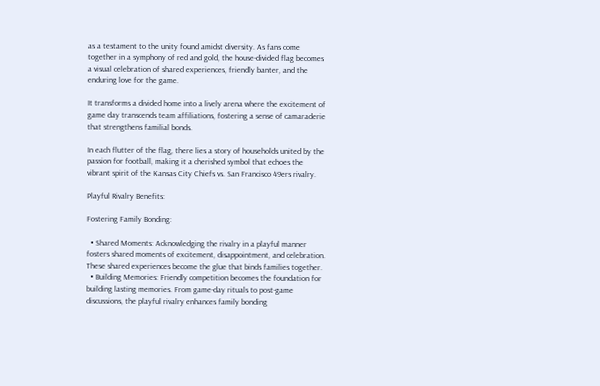as a testament to the unity found amidst diversity. As fans come together in a symphony of red and gold, the house-divided flag becomes a visual celebration of shared experiences, friendly banter, and the enduring love for the game.

It transforms a divided home into a lively arena where the excitement of game day transcends team affiliations, fostering a sense of camaraderie that strengthens familial bonds.

In each flutter of the flag, there lies a story of households united by the passion for football, making it a cherished symbol that echoes the vibrant spirit of the Kansas City Chiefs vs. San Francisco 49ers rivalry.

Playful Rivalry Benefits:

Fostering Family Bonding:

  • Shared Moments: Acknowledging the rivalry in a playful manner fosters shared moments of excitement, disappointment, and celebration. These shared experiences become the glue that binds families together.
  • Building Memories: Friendly competition becomes the foundation for building lasting memories. From game-day rituals to post-game discussions, the playful rivalry enhances family bonding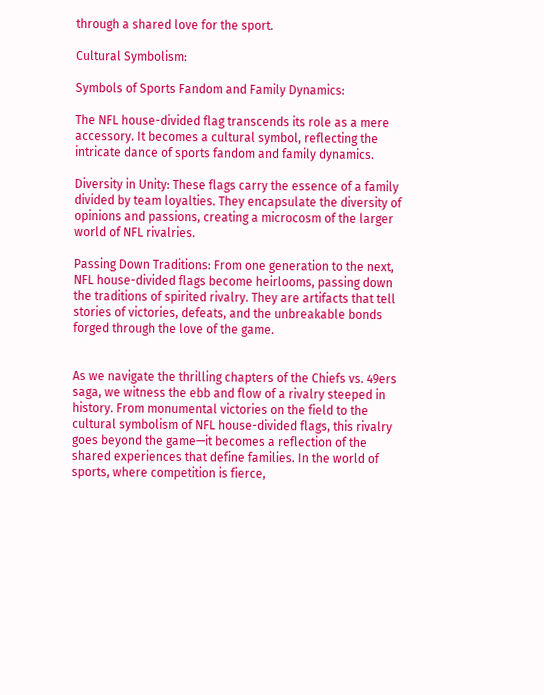through a shared love for the sport.

Cultural Symbolism:

Symbols of Sports Fandom and Family Dynamics:

The NFL house-divided flag transcends its role as a mere accessory. It becomes a cultural symbol, reflecting the intricate dance of sports fandom and family dynamics.

Diversity in Unity: These flags carry the essence of a family divided by team loyalties. They encapsulate the diversity of opinions and passions, creating a microcosm of the larger world of NFL rivalries.

Passing Down Traditions: From one generation to the next, NFL house-divided flags become heirlooms, passing down the traditions of spirited rivalry. They are artifacts that tell stories of victories, defeats, and the unbreakable bonds forged through the love of the game.


As we navigate the thrilling chapters of the Chiefs vs. 49ers saga, we witness the ebb and flow of a rivalry steeped in history. From monumental victories on the field to the cultural symbolism of NFL house-divided flags, this rivalry goes beyond the game—it becomes a reflection of the shared experiences that define families. In the world of sports, where competition is fierce,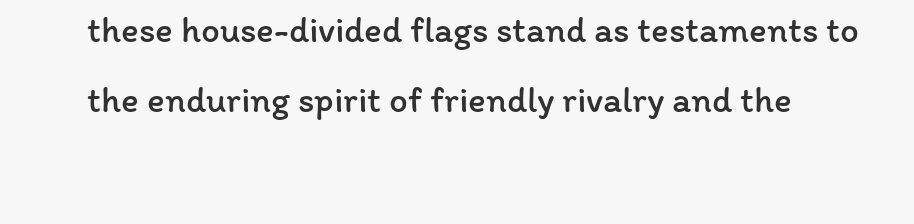these house-divided flags stand as testaments to the enduring spirit of friendly rivalry and the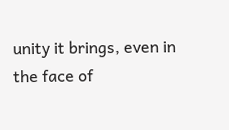unity it brings, even in the face of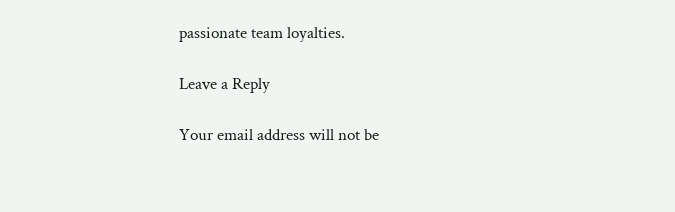passionate team loyalties.

Leave a Reply

Your email address will not be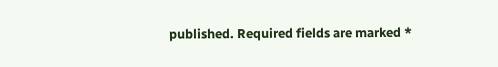published. Required fields are marked *